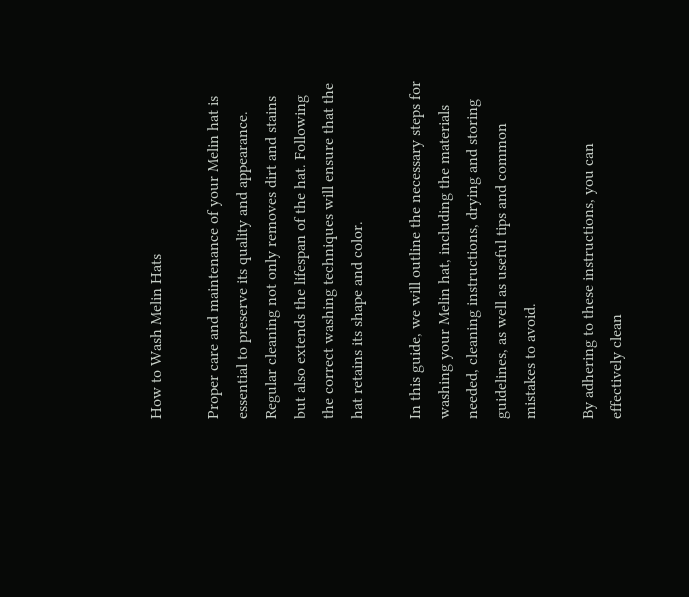How to Wash Melin Hats

Proper care and maintenance of your Melin hat is essential to preserve its quality and appearance. Regular cleaning not only removes dirt and stains but also extends the lifespan of the hat. Following the correct washing techniques will ensure that the hat retains its shape and color.

In this guide, we will outline the necessary steps for washing your Melin hat, including the materials needed, cleaning instructions, drying and storing guidelines, as well as useful tips and common mistakes to avoid.

By adhering to these instructions, you can effectively clean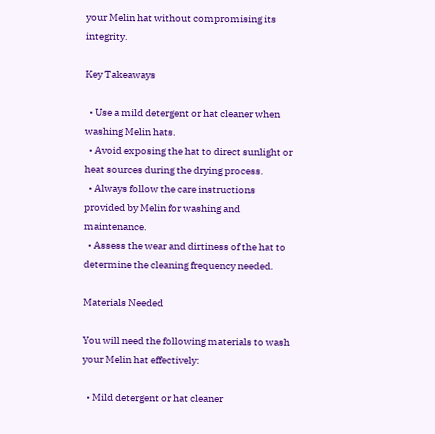your Melin hat without compromising its integrity.

Key Takeaways

  • Use a mild detergent or hat cleaner when washing Melin hats.
  • Avoid exposing the hat to direct sunlight or heat sources during the drying process.
  • Always follow the care instructions provided by Melin for washing and maintenance.
  • Assess the wear and dirtiness of the hat to determine the cleaning frequency needed.

Materials Needed

You will need the following materials to wash your Melin hat effectively:

  • Mild detergent or hat cleaner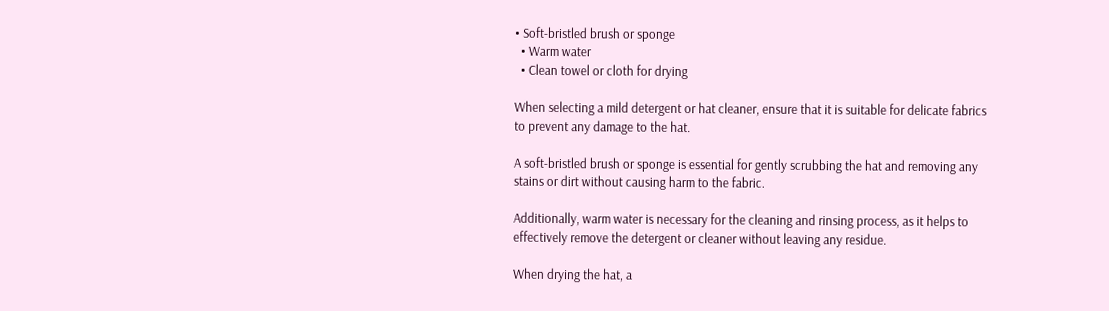• Soft-bristled brush or sponge
  • Warm water
  • Clean towel or cloth for drying

When selecting a mild detergent or hat cleaner, ensure that it is suitable for delicate fabrics to prevent any damage to the hat.

A soft-bristled brush or sponge is essential for gently scrubbing the hat and removing any stains or dirt without causing harm to the fabric.

Additionally, warm water is necessary for the cleaning and rinsing process, as it helps to effectively remove the detergent or cleaner without leaving any residue.

When drying the hat, a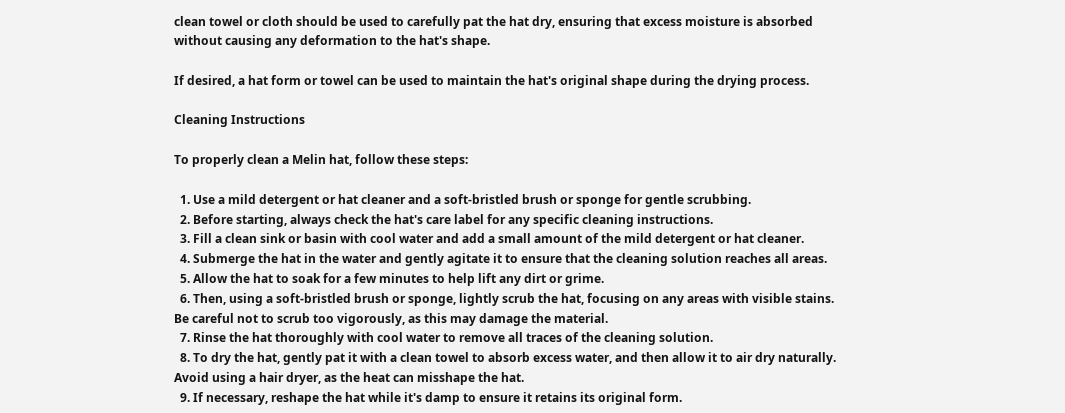clean towel or cloth should be used to carefully pat the hat dry, ensuring that excess moisture is absorbed without causing any deformation to the hat's shape.

If desired, a hat form or towel can be used to maintain the hat's original shape during the drying process.

Cleaning Instructions

To properly clean a Melin hat, follow these steps:

  1. Use a mild detergent or hat cleaner and a soft-bristled brush or sponge for gentle scrubbing.
  2. Before starting, always check the hat's care label for any specific cleaning instructions.
  3. Fill a clean sink or basin with cool water and add a small amount of the mild detergent or hat cleaner.
  4. Submerge the hat in the water and gently agitate it to ensure that the cleaning solution reaches all areas.
  5. Allow the hat to soak for a few minutes to help lift any dirt or grime.
  6. Then, using a soft-bristled brush or sponge, lightly scrub the hat, focusing on any areas with visible stains. Be careful not to scrub too vigorously, as this may damage the material.
  7. Rinse the hat thoroughly with cool water to remove all traces of the cleaning solution.
  8. To dry the hat, gently pat it with a clean towel to absorb excess water, and then allow it to air dry naturally. Avoid using a hair dryer, as the heat can misshape the hat.
  9. If necessary, reshape the hat while it's damp to ensure it retains its original form.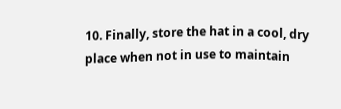10. Finally, store the hat in a cool, dry place when not in use to maintain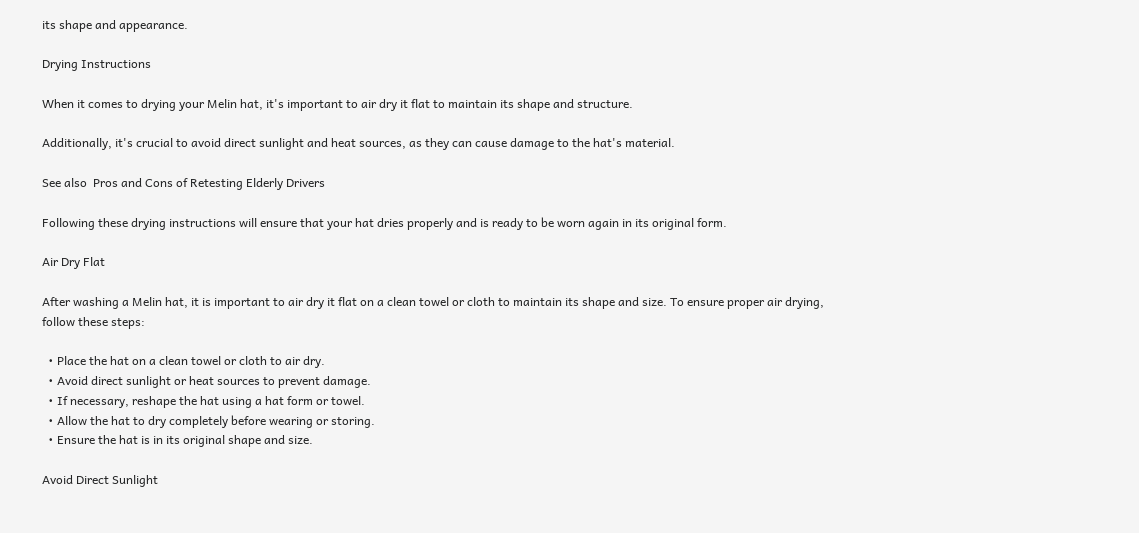its shape and appearance.

Drying Instructions

When it comes to drying your Melin hat, it's important to air dry it flat to maintain its shape and structure.

Additionally, it's crucial to avoid direct sunlight and heat sources, as they can cause damage to the hat's material.

See also  Pros and Cons of Retesting Elderly Drivers

Following these drying instructions will ensure that your hat dries properly and is ready to be worn again in its original form.

Air Dry Flat

After washing a Melin hat, it is important to air dry it flat on a clean towel or cloth to maintain its shape and size. To ensure proper air drying, follow these steps:

  • Place the hat on a clean towel or cloth to air dry.
  • Avoid direct sunlight or heat sources to prevent damage.
  • If necessary, reshape the hat using a hat form or towel.
  • Allow the hat to dry completely before wearing or storing.
  • Ensure the hat is in its original shape and size.

Avoid Direct Sunlight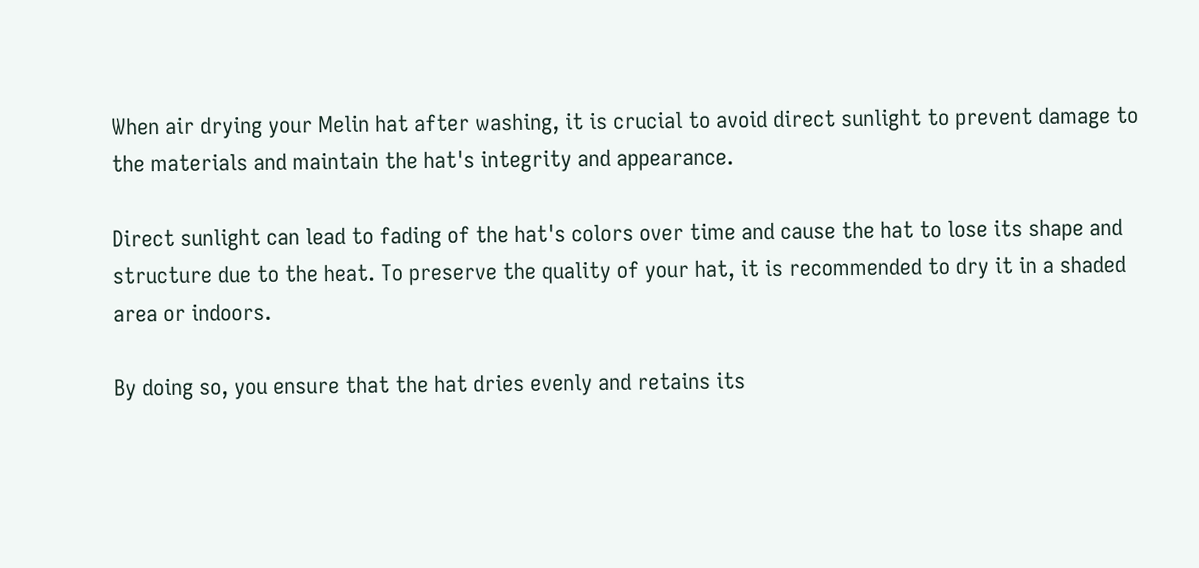When air drying your Melin hat after washing, it is crucial to avoid direct sunlight to prevent damage to the materials and maintain the hat's integrity and appearance.

Direct sunlight can lead to fading of the hat's colors over time and cause the hat to lose its shape and structure due to the heat. To preserve the quality of your hat, it is recommended to dry it in a shaded area or indoors.

By doing so, you ensure that the hat dries evenly and retains its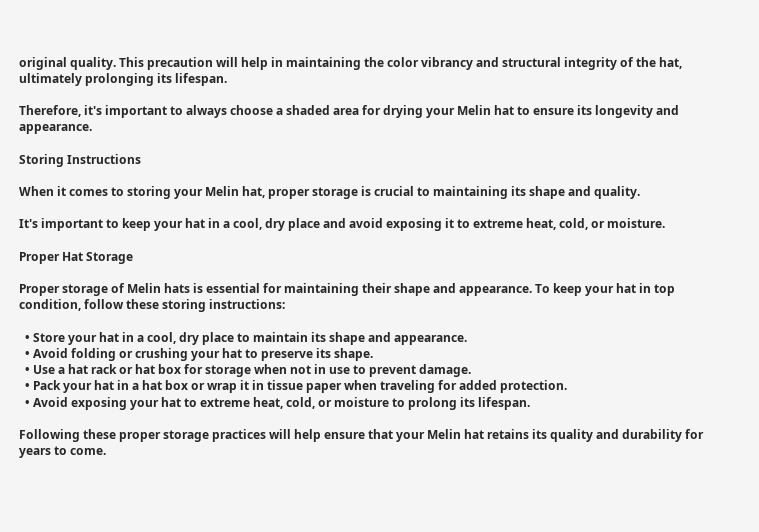original quality. This precaution will help in maintaining the color vibrancy and structural integrity of the hat, ultimately prolonging its lifespan.

Therefore, it's important to always choose a shaded area for drying your Melin hat to ensure its longevity and appearance.

Storing Instructions

When it comes to storing your Melin hat, proper storage is crucial to maintaining its shape and quality.

It's important to keep your hat in a cool, dry place and avoid exposing it to extreme heat, cold, or moisture.

Proper Hat Storage

Proper storage of Melin hats is essential for maintaining their shape and appearance. To keep your hat in top condition, follow these storing instructions:

  • Store your hat in a cool, dry place to maintain its shape and appearance.
  • Avoid folding or crushing your hat to preserve its shape.
  • Use a hat rack or hat box for storage when not in use to prevent damage.
  • Pack your hat in a hat box or wrap it in tissue paper when traveling for added protection.
  • Avoid exposing your hat to extreme heat, cold, or moisture to prolong its lifespan.

Following these proper storage practices will help ensure that your Melin hat retains its quality and durability for years to come.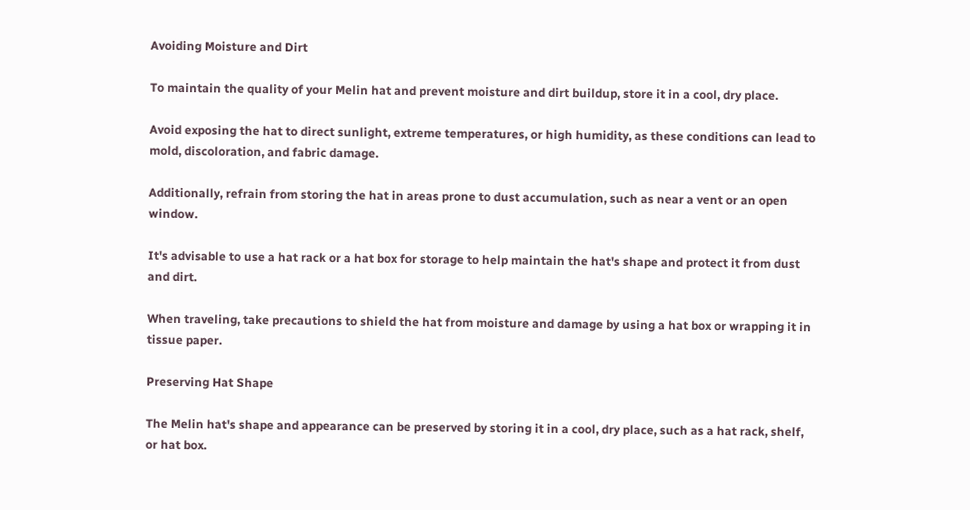Avoiding Moisture and Dirt

To maintain the quality of your Melin hat and prevent moisture and dirt buildup, store it in a cool, dry place.

Avoid exposing the hat to direct sunlight, extreme temperatures, or high humidity, as these conditions can lead to mold, discoloration, and fabric damage.

Additionally, refrain from storing the hat in areas prone to dust accumulation, such as near a vent or an open window.

It's advisable to use a hat rack or a hat box for storage to help maintain the hat's shape and protect it from dust and dirt.

When traveling, take precautions to shield the hat from moisture and damage by using a hat box or wrapping it in tissue paper.

Preserving Hat Shape

The Melin hat's shape and appearance can be preserved by storing it in a cool, dry place, such as a hat rack, shelf, or hat box.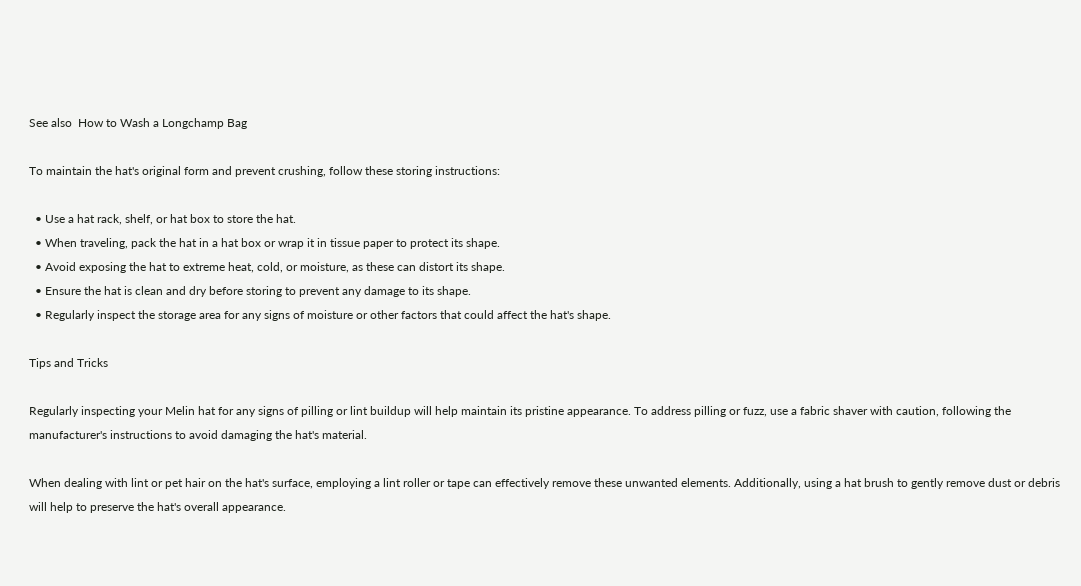See also  How to Wash a Longchamp Bag

To maintain the hat's original form and prevent crushing, follow these storing instructions:

  • Use a hat rack, shelf, or hat box to store the hat.
  • When traveling, pack the hat in a hat box or wrap it in tissue paper to protect its shape.
  • Avoid exposing the hat to extreme heat, cold, or moisture, as these can distort its shape.
  • Ensure the hat is clean and dry before storing to prevent any damage to its shape.
  • Regularly inspect the storage area for any signs of moisture or other factors that could affect the hat's shape.

Tips and Tricks

Regularly inspecting your Melin hat for any signs of pilling or lint buildup will help maintain its pristine appearance. To address pilling or fuzz, use a fabric shaver with caution, following the manufacturer's instructions to avoid damaging the hat's material.

When dealing with lint or pet hair on the hat's surface, employing a lint roller or tape can effectively remove these unwanted elements. Additionally, using a hat brush to gently remove dust or debris will help to preserve the hat's overall appearance.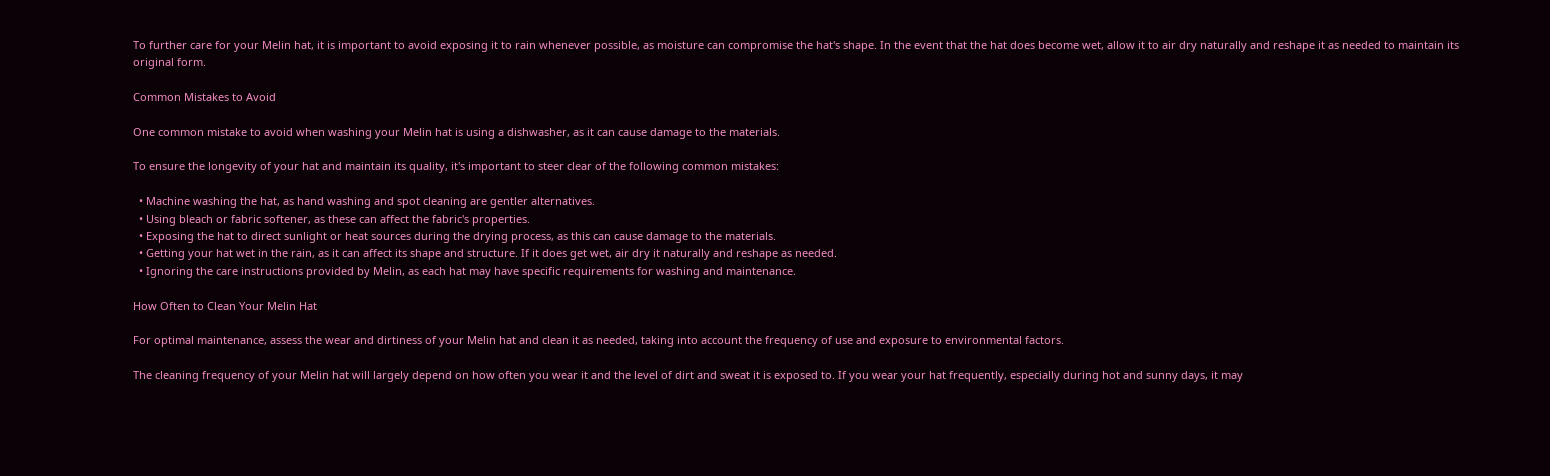To further care for your Melin hat, it is important to avoid exposing it to rain whenever possible, as moisture can compromise the hat's shape. In the event that the hat does become wet, allow it to air dry naturally and reshape it as needed to maintain its original form.

Common Mistakes to Avoid

One common mistake to avoid when washing your Melin hat is using a dishwasher, as it can cause damage to the materials.

To ensure the longevity of your hat and maintain its quality, it's important to steer clear of the following common mistakes:

  • Machine washing the hat, as hand washing and spot cleaning are gentler alternatives.
  • Using bleach or fabric softener, as these can affect the fabric's properties.
  • Exposing the hat to direct sunlight or heat sources during the drying process, as this can cause damage to the materials.
  • Getting your hat wet in the rain, as it can affect its shape and structure. If it does get wet, air dry it naturally and reshape as needed.
  • Ignoring the care instructions provided by Melin, as each hat may have specific requirements for washing and maintenance.

How Often to Clean Your Melin Hat

For optimal maintenance, assess the wear and dirtiness of your Melin hat and clean it as needed, taking into account the frequency of use and exposure to environmental factors.

The cleaning frequency of your Melin hat will largely depend on how often you wear it and the level of dirt and sweat it is exposed to. If you wear your hat frequently, especially during hot and sunny days, it may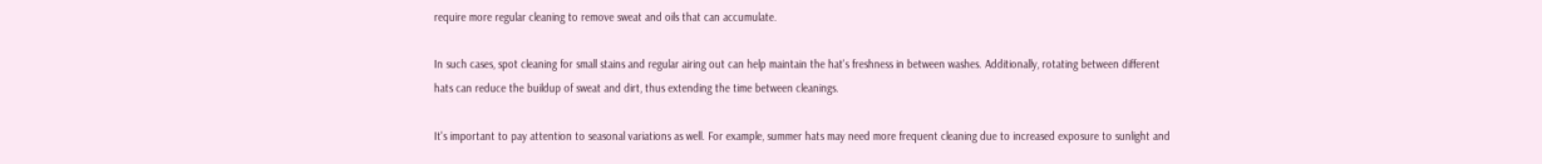require more regular cleaning to remove sweat and oils that can accumulate.

In such cases, spot cleaning for small stains and regular airing out can help maintain the hat's freshness in between washes. Additionally, rotating between different hats can reduce the buildup of sweat and dirt, thus extending the time between cleanings.

It's important to pay attention to seasonal variations as well. For example, summer hats may need more frequent cleaning due to increased exposure to sunlight and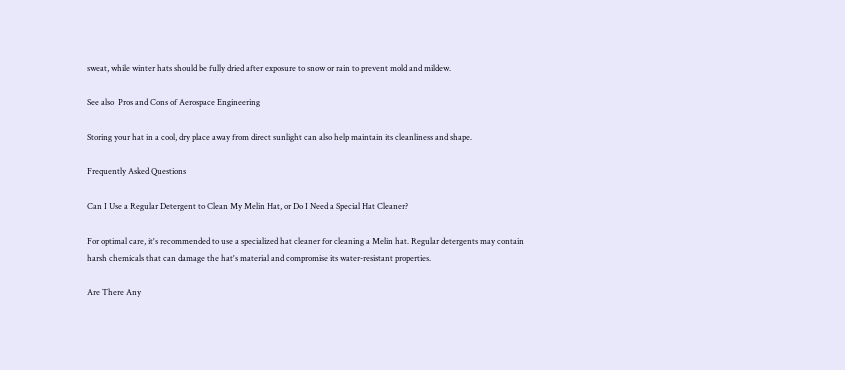sweat, while winter hats should be fully dried after exposure to snow or rain to prevent mold and mildew.

See also  Pros and Cons of Aerospace Engineering

Storing your hat in a cool, dry place away from direct sunlight can also help maintain its cleanliness and shape.

Frequently Asked Questions

Can I Use a Regular Detergent to Clean My Melin Hat, or Do I Need a Special Hat Cleaner?

For optimal care, it's recommended to use a specialized hat cleaner for cleaning a Melin hat. Regular detergents may contain harsh chemicals that can damage the hat's material and compromise its water-resistant properties.

Are There Any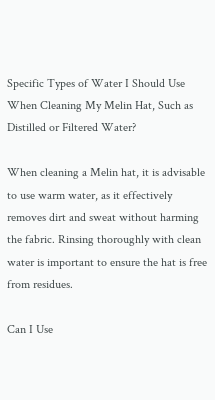Specific Types of Water I Should Use When Cleaning My Melin Hat, Such as Distilled or Filtered Water?

When cleaning a Melin hat, it is advisable to use warm water, as it effectively removes dirt and sweat without harming the fabric. Rinsing thoroughly with clean water is important to ensure the hat is free from residues.

Can I Use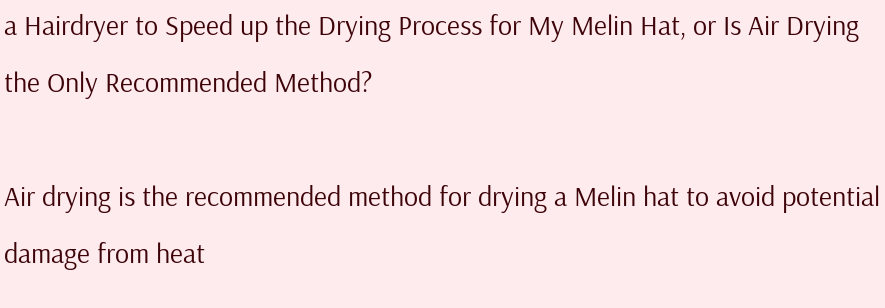a Hairdryer to Speed up the Drying Process for My Melin Hat, or Is Air Drying the Only Recommended Method?

Air drying is the recommended method for drying a Melin hat to avoid potential damage from heat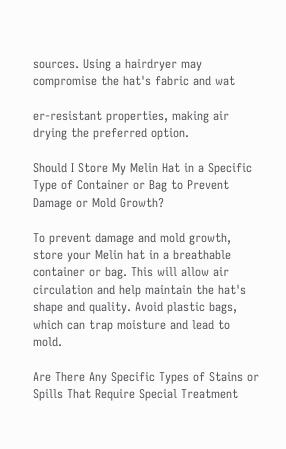sources. Using a hairdryer may compromise the hat's fabric and wat

er-resistant properties, making air drying the preferred option.

Should I Store My Melin Hat in a Specific Type of Container or Bag to Prevent Damage or Mold Growth?

To prevent damage and mold growth, store your Melin hat in a breathable container or bag. This will allow air circulation and help maintain the hat's shape and quality. Avoid plastic bags, which can trap moisture and lead to mold.

Are There Any Specific Types of Stains or Spills That Require Special Treatment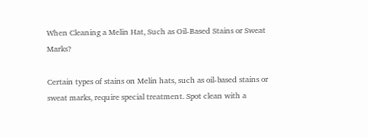When Cleaning a Melin Hat, Such as Oil-Based Stains or Sweat Marks?

Certain types of stains on Melin hats, such as oil-based stains or sweat marks, require special treatment. Spot clean with a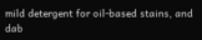mild detergent for oil-based stains, and dab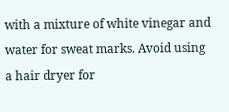with a mixture of white vinegar and water for sweat marks. Avoid using a hair dryer for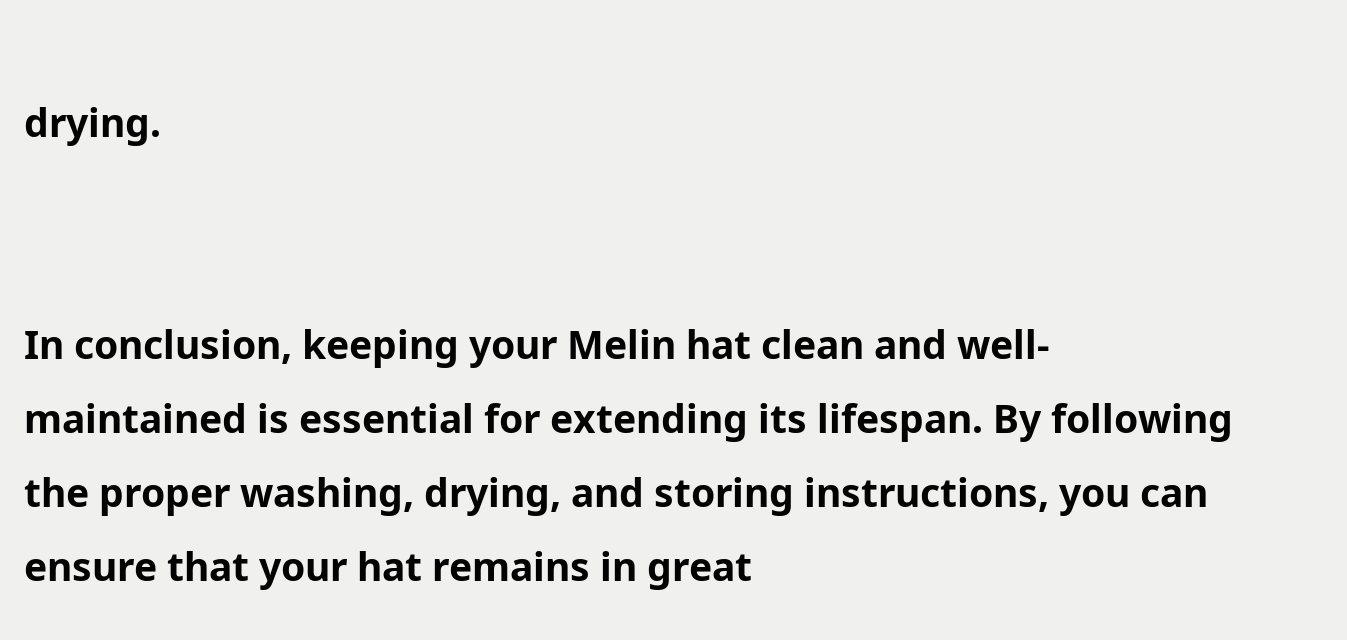drying.


In conclusion, keeping your Melin hat clean and well-maintained is essential for extending its lifespan. By following the proper washing, drying, and storing instructions, you can ensure that your hat remains in great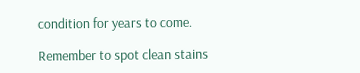condition for years to come.

Remember to spot clean stains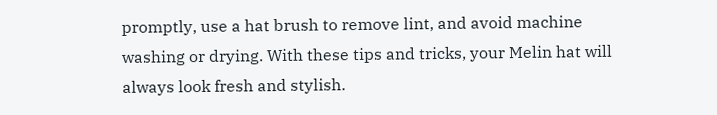promptly, use a hat brush to remove lint, and avoid machine washing or drying. With these tips and tricks, your Melin hat will always look fresh and stylish.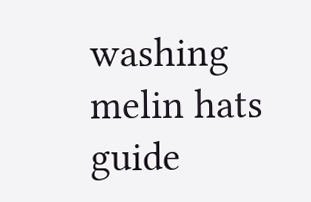washing melin hats guide